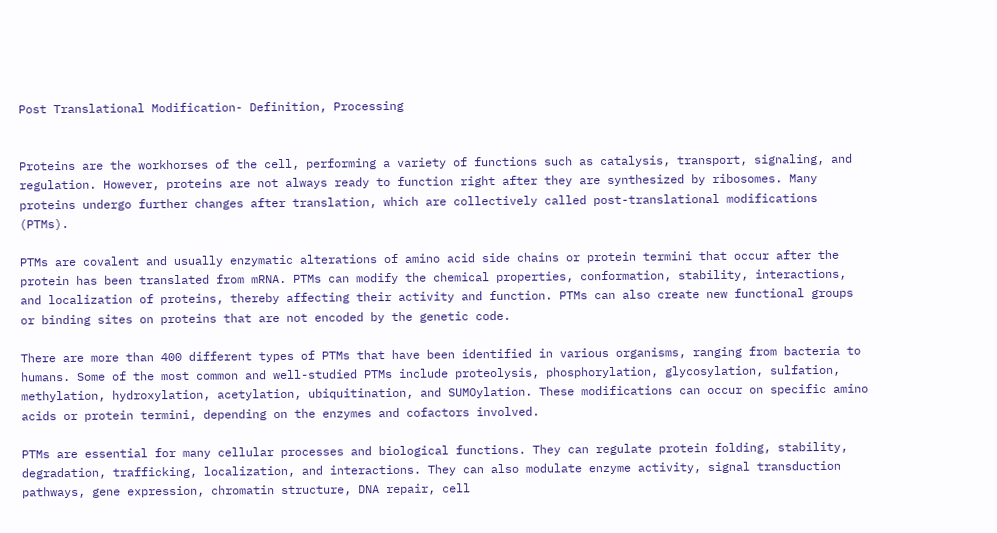Post Translational Modification- Definition, Processing


Proteins are the workhorses of the cell, performing a variety of functions such as catalysis, transport, signaling, and regulation. However, proteins are not always ready to function right after they are synthesized by ribosomes. Many proteins undergo further changes after translation, which are collectively called post-translational modifications (PTMs).

PTMs are covalent and usually enzymatic alterations of amino acid side chains or protein termini that occur after the protein has been translated from mRNA. PTMs can modify the chemical properties, conformation, stability, interactions, and localization of proteins, thereby affecting their activity and function. PTMs can also create new functional groups or binding sites on proteins that are not encoded by the genetic code.

There are more than 400 different types of PTMs that have been identified in various organisms, ranging from bacteria to humans. Some of the most common and well-studied PTMs include proteolysis, phosphorylation, glycosylation, sulfation, methylation, hydroxylation, acetylation, ubiquitination, and SUMOylation. These modifications can occur on specific amino acids or protein termini, depending on the enzymes and cofactors involved.

PTMs are essential for many cellular processes and biological functions. They can regulate protein folding, stability, degradation, trafficking, localization, and interactions. They can also modulate enzyme activity, signal transduction pathways, gene expression, chromatin structure, DNA repair, cell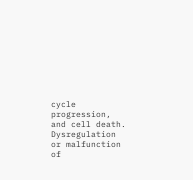cycle progression, and cell death. Dysregulation or malfunction of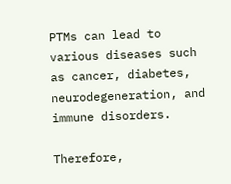PTMs can lead to various diseases such as cancer, diabetes, neurodegeneration, and immune disorders.

Therefore,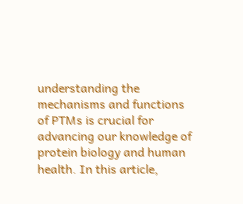understanding the mechanisms and functions of PTMs is crucial for advancing our knowledge of protein biology and human health. In this article,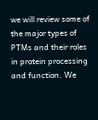we will review some of the major types of PTMs and their roles in protein processing and function. We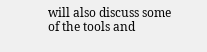will also discuss some of the tools and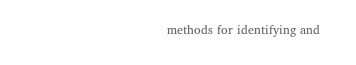methods for identifying and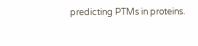predicting PTMs in proteins.